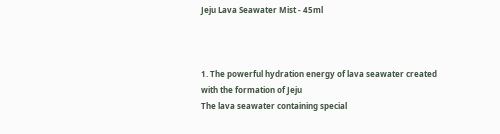Jeju Lava Seawater Mist - 45ml



1. The powerful hydration energy of lava seawater created with the formation of Jeju
The lava seawater containing special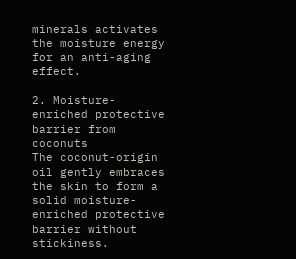minerals activates the moisture energy for an anti-aging effect.

2. Moisture-enriched protective barrier from coconuts
The coconut-origin oil gently embraces the skin to form a solid moisture-enriched protective barrier without stickiness.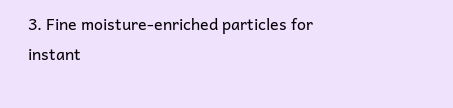3. Fine moisture-enriched particles for instant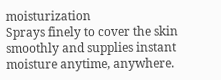moisturization
Sprays finely to cover the skin smoothly and supplies instant moisture anytime, anywhere.